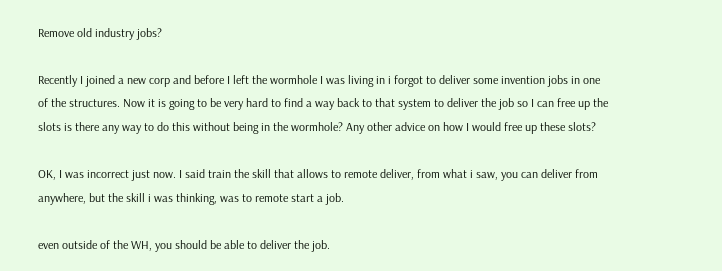Remove old industry jobs?

Recently I joined a new corp and before I left the wormhole I was living in i forgot to deliver some invention jobs in one of the structures. Now it is going to be very hard to find a way back to that system to deliver the job so I can free up the slots is there any way to do this without being in the wormhole? Any other advice on how I would free up these slots?

OK, I was incorrect just now. I said train the skill that allows to remote deliver, from what i saw, you can deliver from anywhere, but the skill i was thinking, was to remote start a job.

even outside of the WH, you should be able to deliver the job.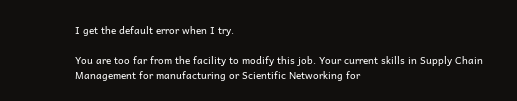I get the default error when I try.

You are too far from the facility to modify this job. Your current skills in Supply Chain Management for manufacturing or Scientific Networking for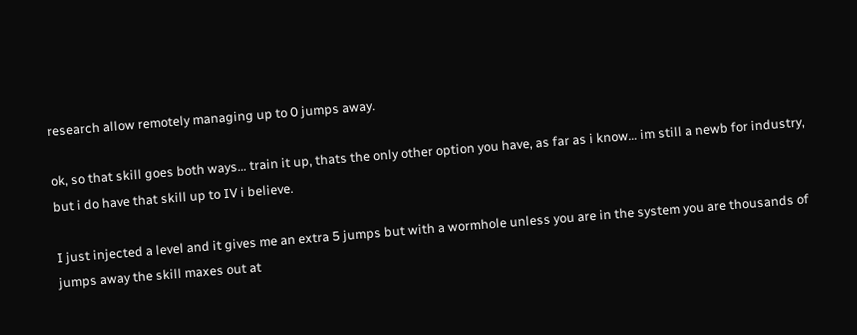research allow remotely managing up to 0 jumps away.

ok, so that skill goes both ways… train it up, thats the only other option you have, as far as i know… im still a newb for industry, but i do have that skill up to IV i believe.

I just injected a level and it gives me an extra 5 jumps but with a wormhole unless you are in the system you are thousands of jumps away the skill maxes out at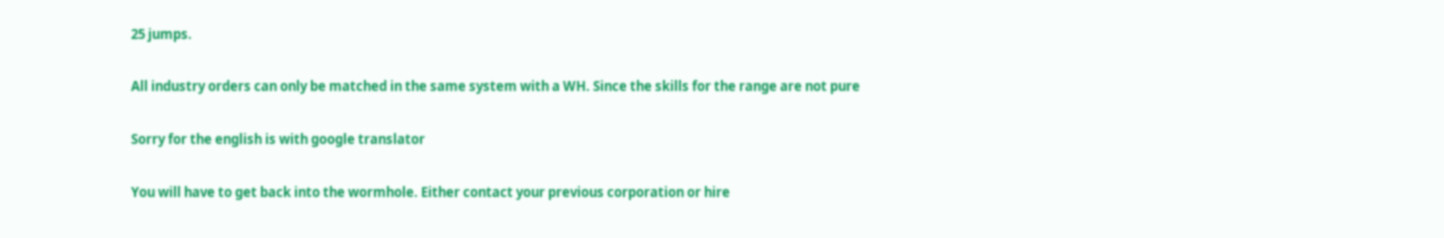25 jumps.

All industry orders can only be matched in the same system with a WH. Since the skills for the range are not pure

Sorry for the english is with google translator

You will have to get back into the wormhole. Either contact your previous corporation or hire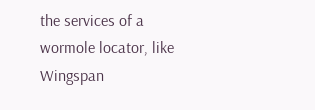the services of a wormole locator, like Wingspan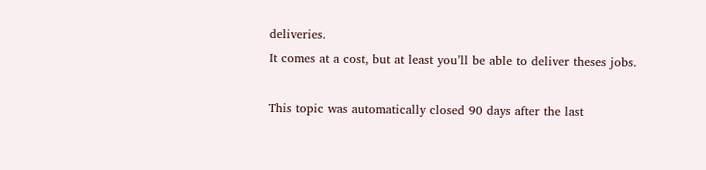deliveries.
It comes at a cost, but at least you’ll be able to deliver theses jobs.

This topic was automatically closed 90 days after the last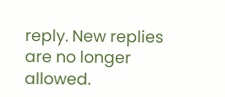reply. New replies are no longer allowed.